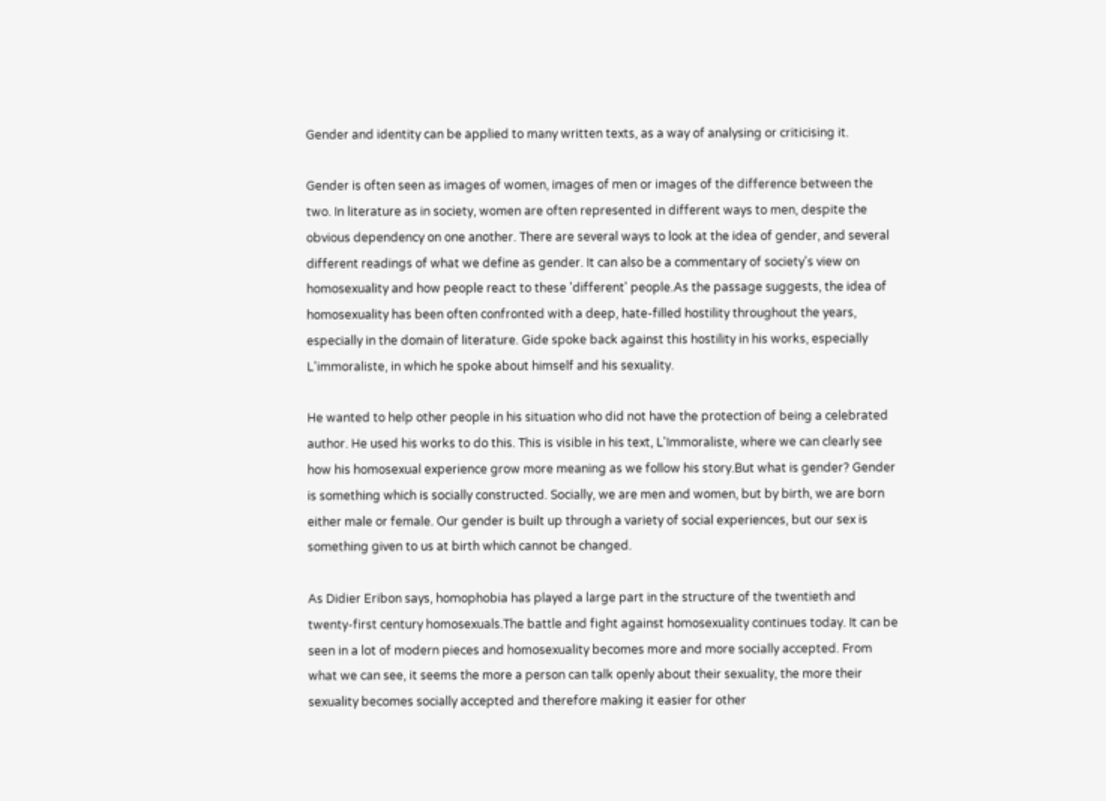Gender and identity can be applied to many written texts, as a way of analysing or criticising it.

Gender is often seen as images of women, images of men or images of the difference between the two. In literature as in society, women are often represented in different ways to men, despite the obvious dependency on one another. There are several ways to look at the idea of gender, and several different readings of what we define as gender. It can also be a commentary of society's view on homosexuality and how people react to these 'different' people.As the passage suggests, the idea of homosexuality has been often confronted with a deep, hate-filled hostility throughout the years, especially in the domain of literature. Gide spoke back against this hostility in his works, especially L'immoraliste, in which he spoke about himself and his sexuality.

He wanted to help other people in his situation who did not have the protection of being a celebrated author. He used his works to do this. This is visible in his text, L'Immoraliste, where we can clearly see how his homosexual experience grow more meaning as we follow his story.But what is gender? Gender is something which is socially constructed. Socially, we are men and women, but by birth, we are born either male or female. Our gender is built up through a variety of social experiences, but our sex is something given to us at birth which cannot be changed.

As Didier Eribon says, homophobia has played a large part in the structure of the twentieth and twenty-first century homosexuals.The battle and fight against homosexuality continues today. It can be seen in a lot of modern pieces and homosexuality becomes more and more socially accepted. From what we can see, it seems the more a person can talk openly about their sexuality, the more their sexuality becomes socially accepted and therefore making it easier for other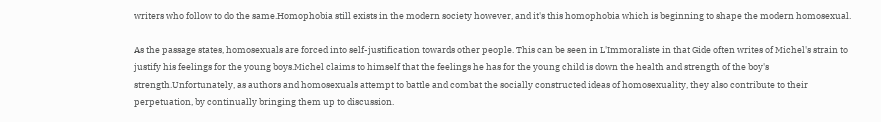writers who follow to do the same.Homophobia still exists in the modern society however, and it's this homophobia which is beginning to shape the modern homosexual.

As the passage states, homosexuals are forced into self-justification towards other people. This can be seen in L'Immoraliste in that Gide often writes of Michel's strain to justify his feelings for the young boys.Michel claims to himself that the feelings he has for the young child is down the health and strength of the boy's strength.Unfortunately, as authors and homosexuals attempt to battle and combat the socially constructed ideas of homosexuality, they also contribute to their perpetuation, by continually bringing them up to discussion.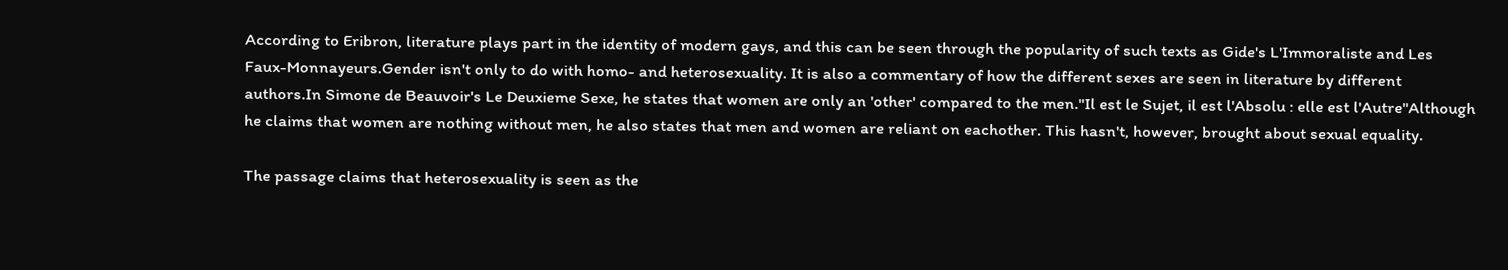According to Eribron, literature plays part in the identity of modern gays, and this can be seen through the popularity of such texts as Gide's L'Immoraliste and Les Faux-Monnayeurs.Gender isn't only to do with homo- and heterosexuality. It is also a commentary of how the different sexes are seen in literature by different authors.In Simone de Beauvoir's Le Deuxieme Sexe, he states that women are only an 'other' compared to the men."Il est le Sujet, il est l'Absolu : elle est l'Autre"Although he claims that women are nothing without men, he also states that men and women are reliant on eachother. This hasn't, however, brought about sexual equality.

The passage claims that heterosexuality is seen as the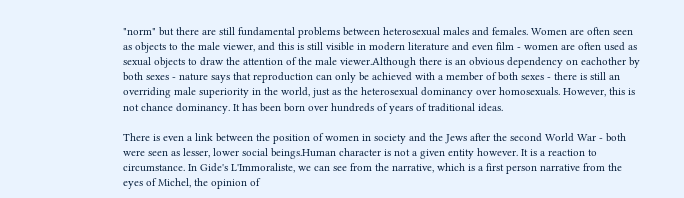"norm" but there are still fundamental problems between heterosexual males and females. Women are often seen as objects to the male viewer, and this is still visible in modern literature and even film - women are often used as sexual objects to draw the attention of the male viewer.Although there is an obvious dependency on eachother by both sexes - nature says that reproduction can only be achieved with a member of both sexes - there is still an overriding male superiority in the world, just as the heterosexual dominancy over homosexuals. However, this is not chance dominancy. It has been born over hundreds of years of traditional ideas.

There is even a link between the position of women in society and the Jews after the second World War - both were seen as lesser, lower social beings.Human character is not a given entity however. It is a reaction to circumstance. In Gide's L'Immoraliste, we can see from the narrative, which is a first person narrative from the eyes of Michel, the opinion of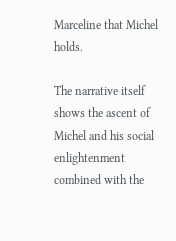Marceline that Michel holds.

The narrative itself shows the ascent of Michel and his social enlightenment combined with the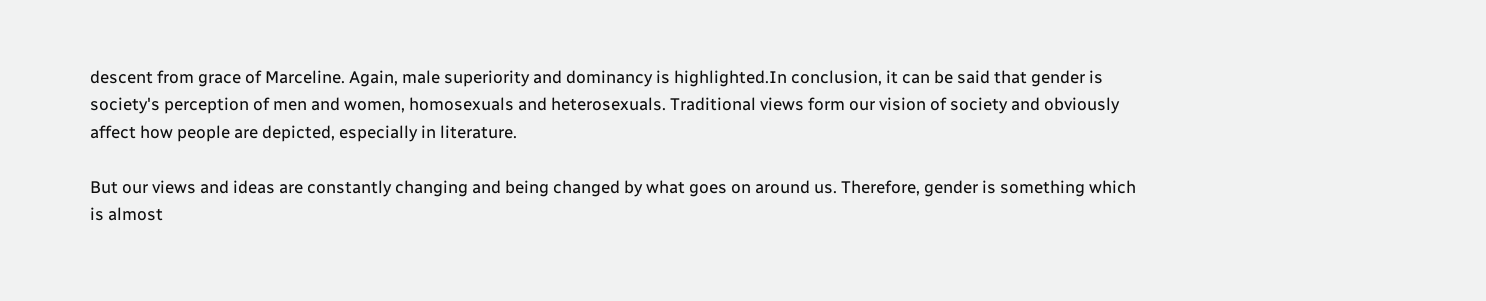descent from grace of Marceline. Again, male superiority and dominancy is highlighted.In conclusion, it can be said that gender is society's perception of men and women, homosexuals and heterosexuals. Traditional views form our vision of society and obviously affect how people are depicted, especially in literature.

But our views and ideas are constantly changing and being changed by what goes on around us. Therefore, gender is something which is almost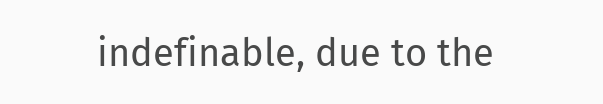indefinable, due to the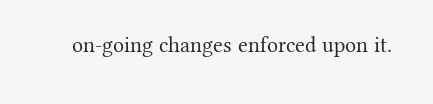on-going changes enforced upon it.